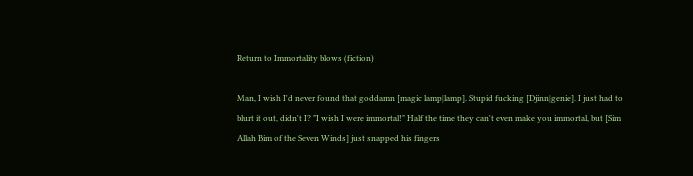Return to Immortality blows (fiction)

Man, I wish I'd never found that goddamn [magic lamp|lamp]. Stupid fucking [Djinn|genie]. I just had to blurt it out, didn't I? "I wish I were immortal!" Half the time they can't even make you immortal, but [Sim Allah Bim of the Seven Winds] just snapped his fingers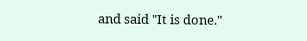and said "It is done."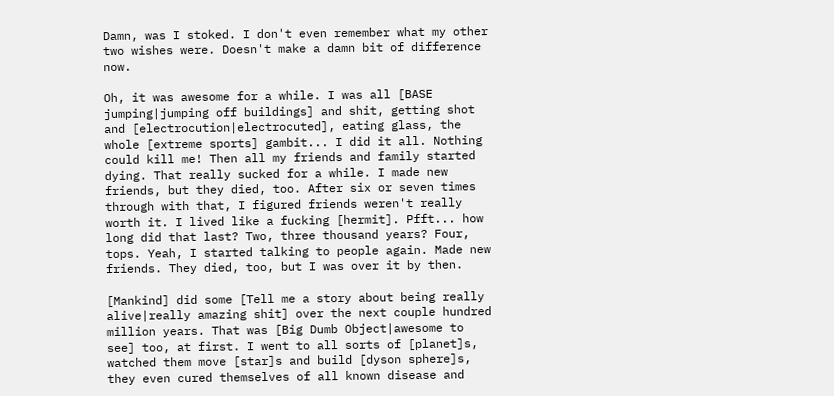Damn, was I stoked. I don't even remember what my other two wishes were. Doesn't make a damn bit of difference now.

Oh, it was awesome for a while. I was all [BASE jumping|jumping off buildings] and shit, getting shot and [electrocution|electrocuted], eating glass, the whole [extreme sports] gambit... I did it all. Nothing could kill me! Then all my friends and family started dying. That really sucked for a while. I made new friends, but they died, too. After six or seven times through with that, I figured friends weren't really worth it. I lived like a fucking [hermit]. Pfft... how long did that last? Two, three thousand years? Four, tops. Yeah, I started talking to people again. Made new friends. They died, too, but I was over it by then.

[Mankind] did some [Tell me a story about being really alive|really amazing shit] over the next couple hundred million years. That was [Big Dumb Object|awesome to see] too, at first. I went to all sorts of [planet]s, watched them move [star]s and build [dyson sphere]s, they even cured themselves of all known disease and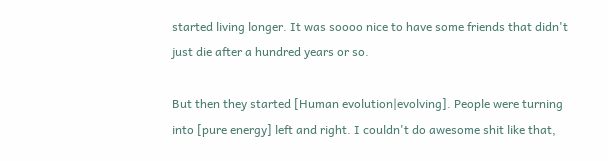started living longer. It was soooo nice to have some friends that didn't just die after a hundred years or so.

But then they started [Human evolution|evolving]. People were turning into [pure energy] left and right. I couldn't do awesome shit like that,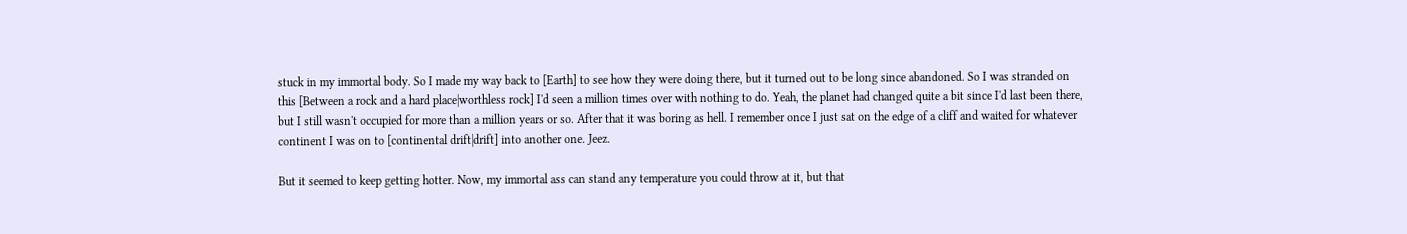stuck in my immortal body. So I made my way back to [Earth] to see how they were doing there, but it turned out to be long since abandoned. So I was stranded on this [Between a rock and a hard place|worthless rock] I'd seen a million times over with nothing to do. Yeah, the planet had changed quite a bit since I'd last been there, but I still wasn't occupied for more than a million years or so. After that it was boring as hell. I remember once I just sat on the edge of a cliff and waited for whatever continent I was on to [continental drift|drift] into another one. Jeez.

But it seemed to keep getting hotter. Now, my immortal ass can stand any temperature you could throw at it, but that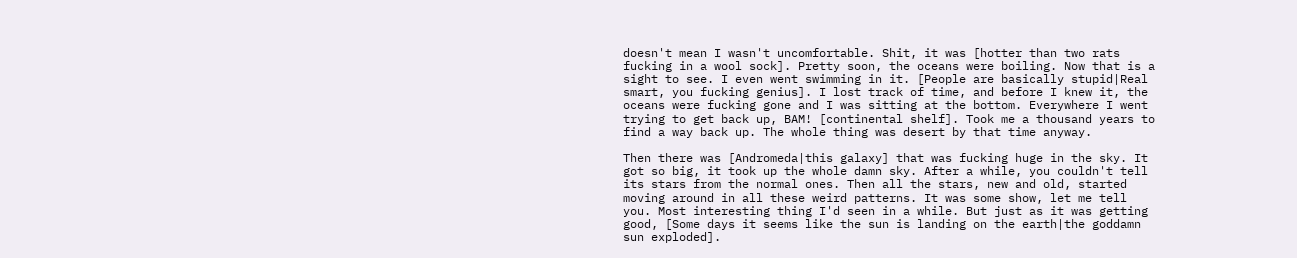doesn't mean I wasn't uncomfortable. Shit, it was [hotter than two rats fucking in a wool sock]. Pretty soon, the oceans were boiling. Now that is a sight to see. I even went swimming in it. [People are basically stupid|Real smart, you fucking genius]. I lost track of time, and before I knew it, the oceans were fucking gone and I was sitting at the bottom. Everywhere I went trying to get back up, BAM! [continental shelf]. Took me a thousand years to find a way back up. The whole thing was desert by that time anyway.

Then there was [Andromeda|this galaxy] that was fucking huge in the sky. It got so big, it took up the whole damn sky. After a while, you couldn't tell its stars from the normal ones. Then all the stars, new and old, started moving around in all these weird patterns. It was some show, let me tell you. Most interesting thing I'd seen in a while. But just as it was getting good, [Some days it seems like the sun is landing on the earth|the goddamn sun exploded].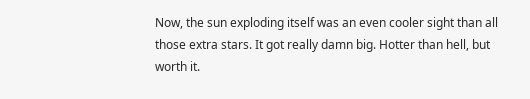Now, the sun exploding itself was an even cooler sight than all those extra stars. It got really damn big. Hotter than hell, but worth it.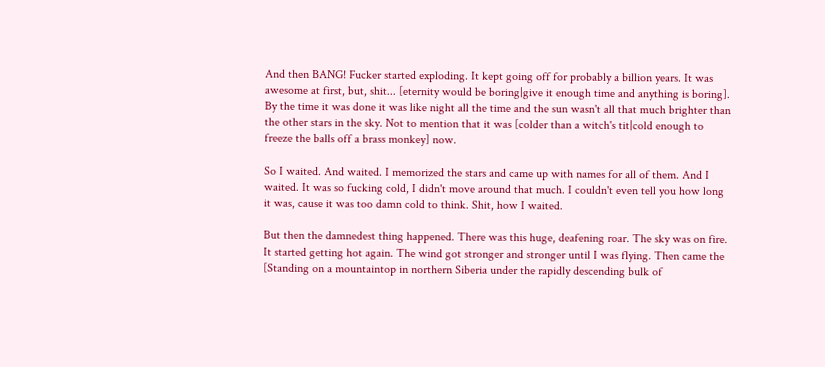And then BANG! Fucker started exploding. It kept going off for probably a billion years. It was awesome at first, but, shit... [eternity would be boring|give it enough time and anything is boring]. By the time it was done it was like night all the time and the sun wasn't all that much brighter than the other stars in the sky. Not to mention that it was [colder than a witch's tit|cold enough to freeze the balls off a brass monkey] now.

So I waited. And waited. I memorized the stars and came up with names for all of them. And I waited. It was so fucking cold, I didn't move around that much. I couldn't even tell you how long it was, cause it was too damn cold to think. Shit, how I waited.

But then the damnedest thing happened. There was this huge, deafening roar. The sky was on fire. It started getting hot again. The wind got stronger and stronger until I was flying. Then came the [Standing on a mountaintop in northern Siberia under the rapidly descending bulk of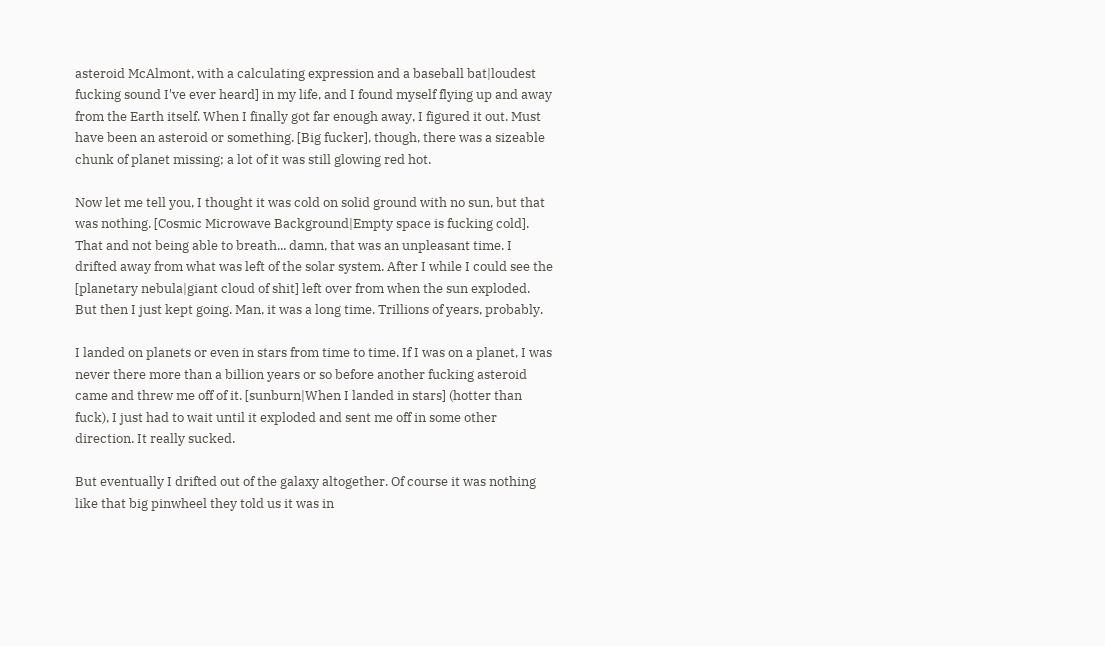asteroid McAlmont, with a calculating expression and a baseball bat|loudest fucking sound I've ever heard] in my life, and I found myself flying up and away from the Earth itself. When I finally got far enough away, I figured it out. Must have been an asteroid or something. [Big fucker], though, there was a sizeable chunk of planet missing; a lot of it was still glowing red hot.

Now let me tell you, I thought it was cold on solid ground with no sun, but that was nothing. [Cosmic Microwave Background|Empty space is fucking cold]. That and not being able to breath... damn, that was an unpleasant time. I drifted away from what was left of the solar system. After I while I could see the [planetary nebula|giant cloud of shit] left over from when the sun exploded. But then I just kept going. Man, it was a long time. Trillions of years, probably.

I landed on planets or even in stars from time to time. If I was on a planet, I was never there more than a billion years or so before another fucking asteroid came and threw me off of it. [sunburn|When I landed in stars] (hotter than fuck), I just had to wait until it exploded and sent me off in some other direction. It really sucked.

But eventually I drifted out of the galaxy altogether. Of course it was nothing like that big pinwheel they told us it was in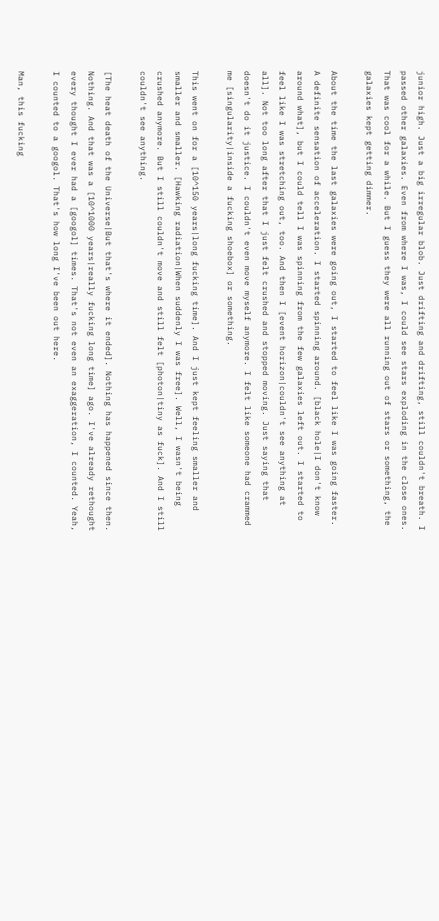junior high. Just a big irregular blob. Just drifting and drifting, still couldn't breath. I passed other galaxies. Even from where I was, I could see stars exploding in the close ones. That was cool for a while. But I guess they were all running out of stars or something, the galaxies kept getting dimmer.

About the time the last galaxies were going out, I started to feel like I was going faster. A definite sensation of acceleration. I started spinning around. [black hole|I don't know around what], but I could tell I was spinning from the few galaxies left out. I started to feel like I was stretching out, too. And then I [event horizon|couldn't see anything at all]. Not too long after that I just felt crushed and stopped moving. Just saying that doesn't do it justice. I couldn't even move myself anymore. I felt like someone had crammed me [singularity|inside a fucking shoebox] or something.

This went on for a [10^150 years|long fucking time]. And I just kept feeling smaller and smaller and smaller. [Hawking radiation|When suddenly I was free]. Well, I wasn't being crushed anymore. But I still couldn't move and still felt [photon|tiny as fuck]. And I still couldn't see anything.

[The heat death of the Universe|But that's where it ended]. Nothing has happened since then. Nothing. And that was a [10^1000 years|really fucking long time] ago. I've already rethought every thought I ever had a [googol] times. That's not even an exaggeration, I counted. Yeah, I counted to a googol. That's how long I've been out here.

Man, this fucking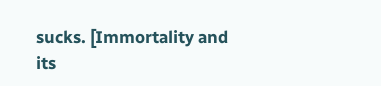sucks. [Immortality and its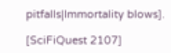pitfalls|Immortality blows].

[SciFiQuest 2107]